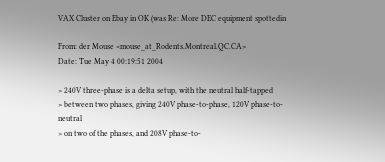VAX Cluster on Ebay in OK (was Re: More DEC equipment spottedin

From: der Mouse <mouse_at_Rodents.Montreal.QC.CA>
Date: Tue May 4 00:19:51 2004

> 240V three-phase is a delta setup, with the neutral half-tapped
> between two phases, giving 240V phase-to-phase, 120V phase-to-neutral
> on two of the phases, and 208V phase-to-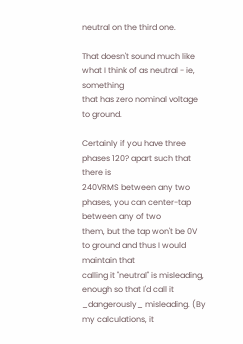neutral on the third one.

That doesn't sound much like what I think of as neutral - ie, something
that has zero nominal voltage to ground.

Certainly if you have three phases 120? apart such that there is
240VRMS between any two phases, you can center-tap between any of two
them, but the tap won't be 0V to ground and thus I would maintain that
calling it "neutral" is misleading, enough so that I'd call it
_dangerously_ misleading. (By my calculations, it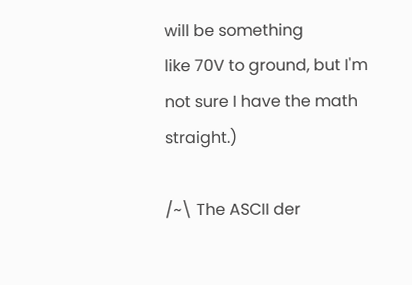will be something
like 70V to ground, but I'm not sure I have the math straight.)

/~\ The ASCII der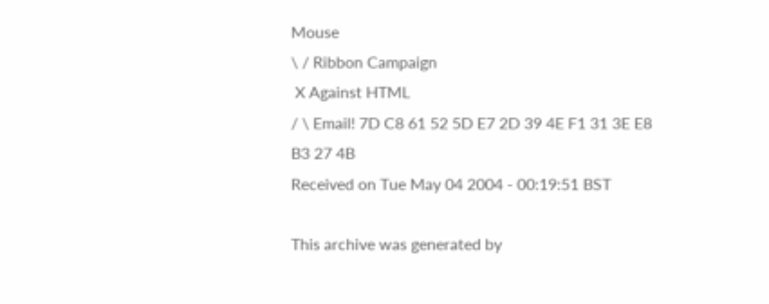Mouse
\ / Ribbon Campaign
 X Against HTML
/ \ Email! 7D C8 61 52 5D E7 2D 39 4E F1 31 3E E8 B3 27 4B
Received on Tue May 04 2004 - 00:19:51 BST

This archive was generated by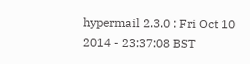hypermail 2.3.0 : Fri Oct 10 2014 - 23:37:08 BST